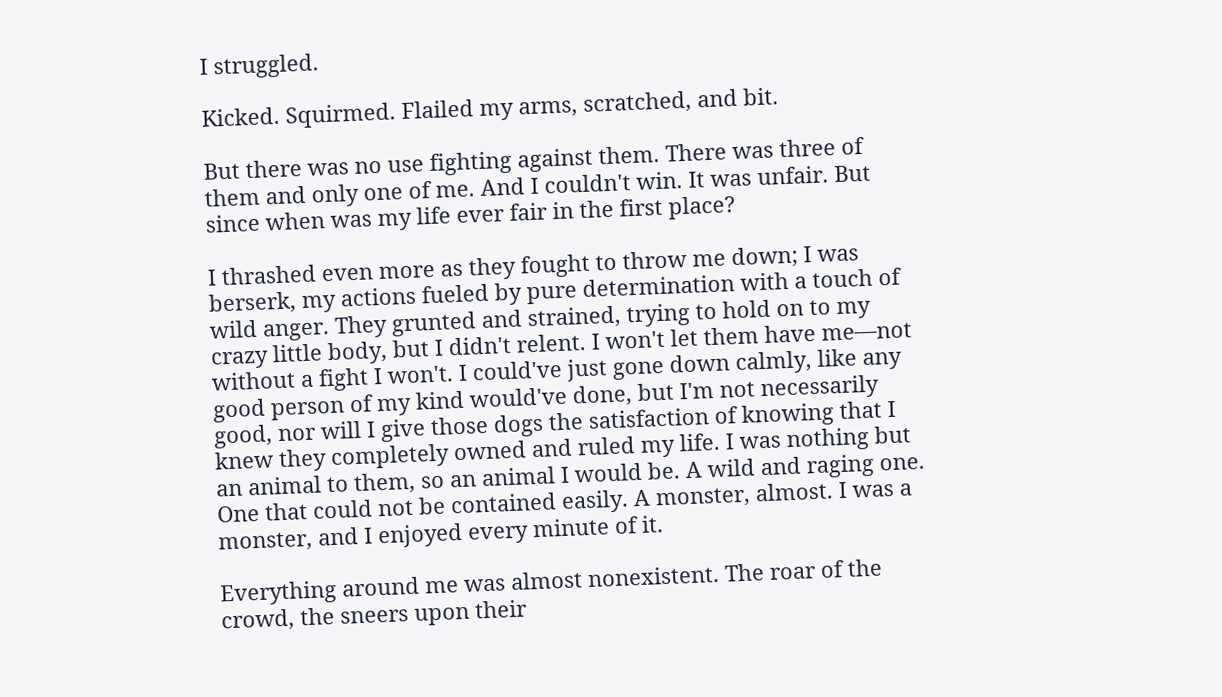I struggled.

Kicked. Squirmed. Flailed my arms, scratched, and bit.

But there was no use fighting against them. There was three of them and only one of me. And I couldn't win. It was unfair. But since when was my life ever fair in the first place?

I thrashed even more as they fought to throw me down; I was berserk, my actions fueled by pure determination with a touch of wild anger. They grunted and strained, trying to hold on to my crazy little body, but I didn't relent. I won't let them have me—not without a fight I won't. I could've just gone down calmly, like any good person of my kind would've done, but I'm not necessarily good, nor will I give those dogs the satisfaction of knowing that I knew they completely owned and ruled my life. I was nothing but an animal to them, so an animal I would be. A wild and raging one. One that could not be contained easily. A monster, almost. I was a monster, and I enjoyed every minute of it.

Everything around me was almost nonexistent. The roar of the crowd, the sneers upon their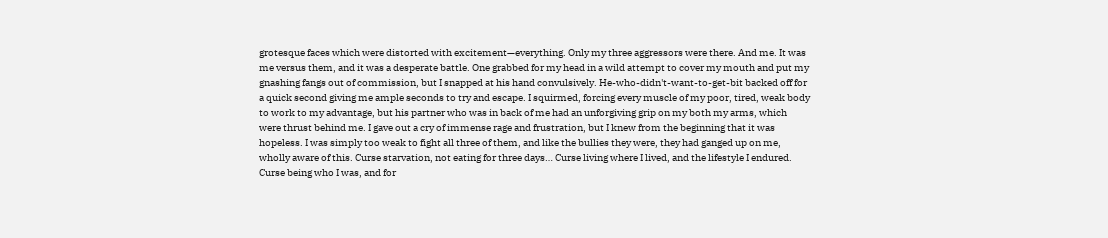grotesque faces which were distorted with excitement—everything. Only my three aggressors were there. And me. It was me versus them, and it was a desperate battle. One grabbed for my head in a wild attempt to cover my mouth and put my gnashing fangs out of commission, but I snapped at his hand convulsively. He-who-didn't-want-to-get-bit backed off for a quick second giving me ample seconds to try and escape. I squirmed, forcing every muscle of my poor, tired, weak body to work to my advantage, but his partner who was in back of me had an unforgiving grip on my both my arms, which were thrust behind me. I gave out a cry of immense rage and frustration, but I knew from the beginning that it was hopeless. I was simply too weak to fight all three of them, and like the bullies they were, they had ganged up on me, wholly aware of this. Curse starvation, not eating for three days… Curse living where I lived, and the lifestyle I endured. Curse being who I was, and for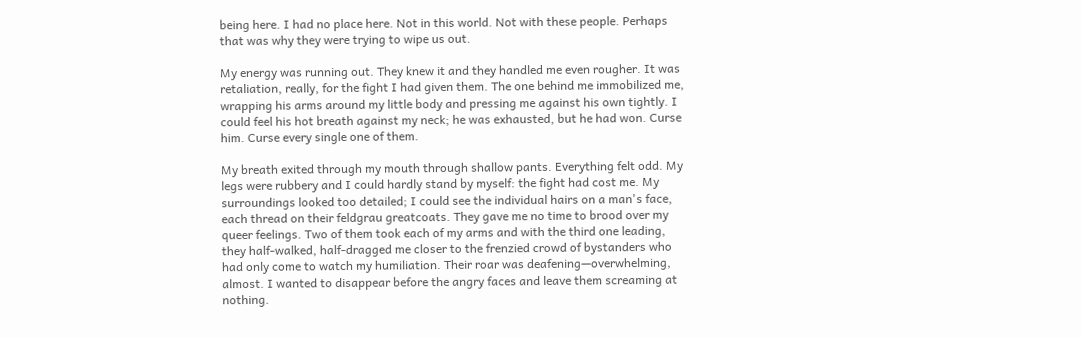being here. I had no place here. Not in this world. Not with these people. Perhaps that was why they were trying to wipe us out.

My energy was running out. They knew it and they handled me even rougher. It was retaliation, really, for the fight I had given them. The one behind me immobilized me, wrapping his arms around my little body and pressing me against his own tightly. I could feel his hot breath against my neck; he was exhausted, but he had won. Curse him. Curse every single one of them.

My breath exited through my mouth through shallow pants. Everything felt odd. My legs were rubbery and I could hardly stand by myself: the fight had cost me. My surroundings looked too detailed; I could see the individual hairs on a man's face, each thread on their feldgrau greatcoats. They gave me no time to brood over my queer feelings. Two of them took each of my arms and with the third one leading, they half-walked, half-dragged me closer to the frenzied crowd of bystanders who had only come to watch my humiliation. Their roar was deafening—overwhelming, almost. I wanted to disappear before the angry faces and leave them screaming at nothing.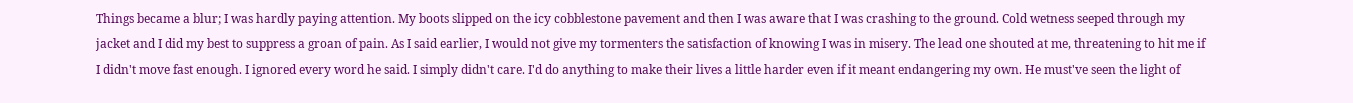Things became a blur; I was hardly paying attention. My boots slipped on the icy cobblestone pavement and then I was aware that I was crashing to the ground. Cold wetness seeped through my jacket and I did my best to suppress a groan of pain. As I said earlier, I would not give my tormenters the satisfaction of knowing I was in misery. The lead one shouted at me, threatening to hit me if I didn't move fast enough. I ignored every word he said. I simply didn't care. I'd do anything to make their lives a little harder even if it meant endangering my own. He must've seen the light of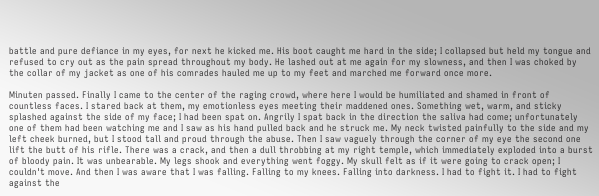battle and pure defiance in my eyes, for next he kicked me. His boot caught me hard in the side; I collapsed but held my tongue and refused to cry out as the pain spread throughout my body. He lashed out at me again for my slowness, and then I was choked by the collar of my jacket as one of his comrades hauled me up to my feet and marched me forward once more.

Minuten passed. Finally I came to the center of the raging crowd, where here I would be humiliated and shamed in front of countless faces. I stared back at them, my emotionless eyes meeting their maddened ones. Something wet, warm, and sticky splashed against the side of my face; I had been spat on. Angrily I spat back in the direction the saliva had come; unfortunately one of them had been watching me and I saw as his hand pulled back and he struck me. My neck twisted painfully to the side and my left cheek burned, but I stood tall and proud through the abuse. Then I saw vaguely through the corner of my eye the second one lift the butt of his rifle. There was a crack, and then a dull throbbing at my right temple, which immediately exploded into a burst of bloody pain. It was unbearable. My legs shook and everything went foggy. My skull felt as if it were going to crack open; I couldn't move. And then I was aware that I was falling. Falling to my knees. Falling into darkness. I had to fight it. I had to fight against the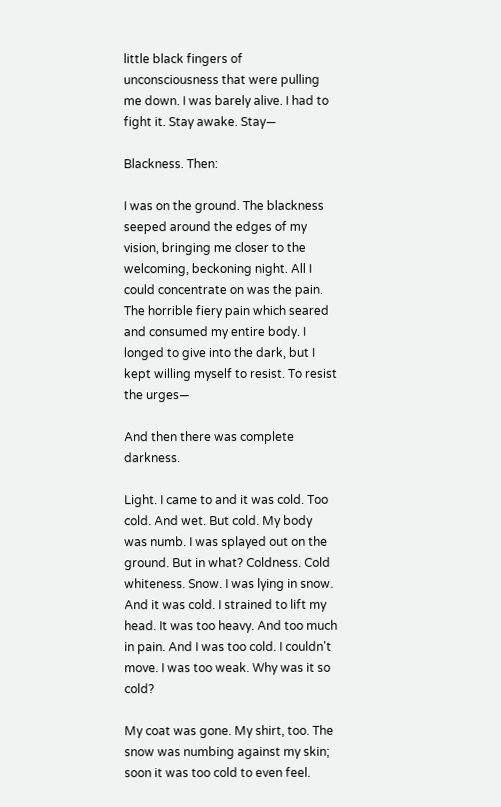little black fingers of unconsciousness that were pulling me down. I was barely alive. I had to fight it. Stay awake. Stay—

Blackness. Then:

I was on the ground. The blackness seeped around the edges of my vision, bringing me closer to the welcoming, beckoning night. All I could concentrate on was the pain. The horrible fiery pain which seared and consumed my entire body. I longed to give into the dark, but I kept willing myself to resist. To resist the urges—

And then there was complete darkness.

Light. I came to and it was cold. Too cold. And wet. But cold. My body was numb. I was splayed out on the ground. But in what? Coldness. Cold whiteness. Snow. I was lying in snow. And it was cold. I strained to lift my head. It was too heavy. And too much in pain. And I was too cold. I couldn't move. I was too weak. Why was it so cold?

My coat was gone. My shirt, too. The snow was numbing against my skin; soon it was too cold to even feel.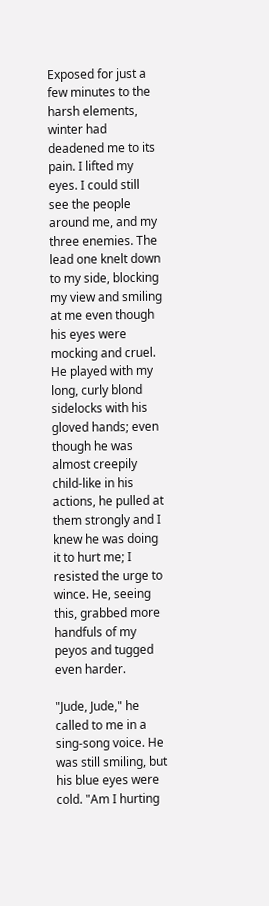Exposed for just a few minutes to the harsh elements, winter had deadened me to its pain. I lifted my eyes. I could still see the people around me, and my three enemies. The lead one knelt down to my side, blocking my view and smiling at me even though his eyes were mocking and cruel. He played with my long, curly blond sidelocks with his gloved hands; even though he was almost creepily child-like in his actions, he pulled at them strongly and I knew he was doing it to hurt me; I resisted the urge to wince. He, seeing this, grabbed more handfuls of my peyos and tugged even harder.

"Jude, Jude," he called to me in a sing-song voice. He was still smiling, but his blue eyes were cold. "Am I hurting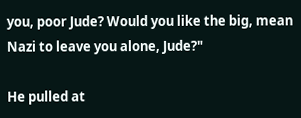you, poor Jude? Would you like the big, mean Nazi to leave you alone, Jude?"

He pulled at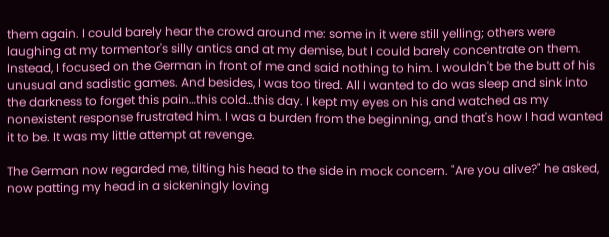them again. I could barely hear the crowd around me: some in it were still yelling; others were laughing at my tormentor's silly antics and at my demise, but I could barely concentrate on them. Instead, I focused on the German in front of me and said nothing to him. I wouldn't be the butt of his unusual and sadistic games. And besides, I was too tired. All I wanted to do was sleep and sink into the darkness to forget this pain…this cold…this day. I kept my eyes on his and watched as my nonexistent response frustrated him. I was a burden from the beginning, and that's how I had wanted it to be. It was my little attempt at revenge.

The German now regarded me, tilting his head to the side in mock concern. "Are you alive?" he asked, now patting my head in a sickeningly loving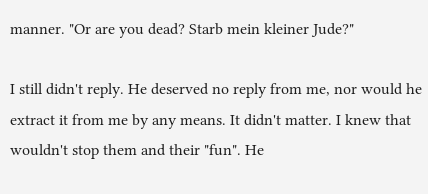manner. "Or are you dead? Starb mein kleiner Jude?"

I still didn't reply. He deserved no reply from me, nor would he extract it from me by any means. It didn't matter. I knew that wouldn't stop them and their "fun". He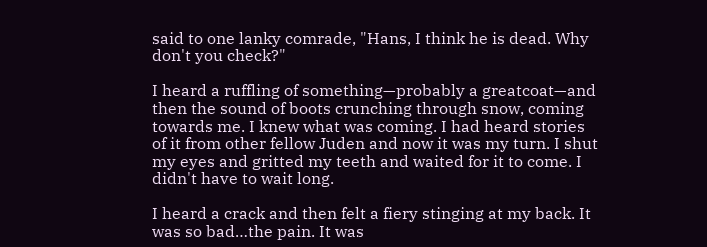said to one lanky comrade, "Hans, I think he is dead. Why don't you check?"

I heard a ruffling of something—probably a greatcoat—and then the sound of boots crunching through snow, coming towards me. I knew what was coming. I had heard stories of it from other fellow Juden and now it was my turn. I shut my eyes and gritted my teeth and waited for it to come. I didn't have to wait long.

I heard a crack and then felt a fiery stinging at my back. It was so bad…the pain. It was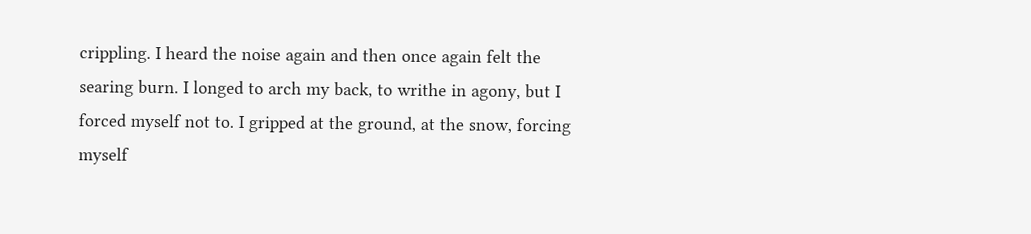crippling. I heard the noise again and then once again felt the searing burn. I longed to arch my back, to writhe in agony, but I forced myself not to. I gripped at the ground, at the snow, forcing myself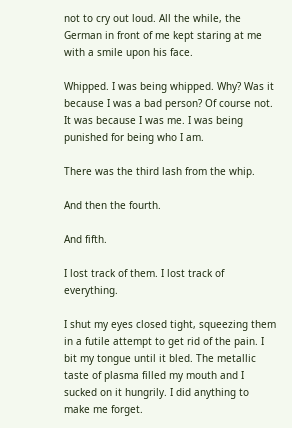not to cry out loud. All the while, the German in front of me kept staring at me with a smile upon his face.

Whipped. I was being whipped. Why? Was it because I was a bad person? Of course not. It was because I was me. I was being punished for being who I am.

There was the third lash from the whip.

And then the fourth.

And fifth.

I lost track of them. I lost track of everything.

I shut my eyes closed tight, squeezing them in a futile attempt to get rid of the pain. I bit my tongue until it bled. The metallic taste of plasma filled my mouth and I sucked on it hungrily. I did anything to make me forget.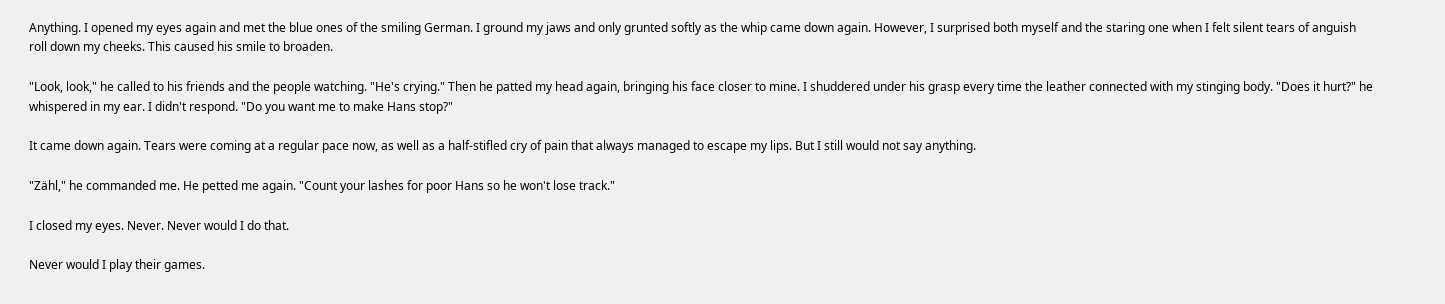Anything. I opened my eyes again and met the blue ones of the smiling German. I ground my jaws and only grunted softly as the whip came down again. However, I surprised both myself and the staring one when I felt silent tears of anguish roll down my cheeks. This caused his smile to broaden.

"Look, look," he called to his friends and the people watching. "He's crying." Then he patted my head again, bringing his face closer to mine. I shuddered under his grasp every time the leather connected with my stinging body. "Does it hurt?" he whispered in my ear. I didn't respond. "Do you want me to make Hans stop?"

It came down again. Tears were coming at a regular pace now, as well as a half-stifled cry of pain that always managed to escape my lips. But I still would not say anything.

"Zähl," he commanded me. He petted me again. "Count your lashes for poor Hans so he won't lose track."

I closed my eyes. Never. Never would I do that.

Never would I play their games.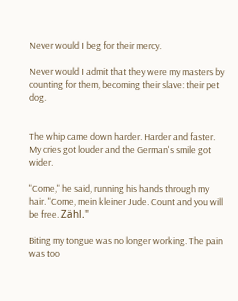Never would I beg for their mercy.

Never would I admit that they were my masters by counting for them, becoming their slave: their pet dog.


The whip came down harder. Harder and faster. My cries got louder and the German's smile got wider.

"Come," he said, running his hands through my hair. "Come, mein kleiner Jude. Count and you will be free. Zähl."

Biting my tongue was no longer working. The pain was too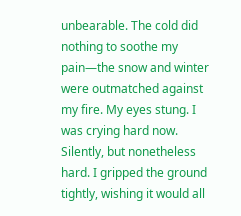unbearable. The cold did nothing to soothe my pain—the snow and winter were outmatched against my fire. My eyes stung. I was crying hard now. Silently, but nonetheless hard. I gripped the ground tightly, wishing it would all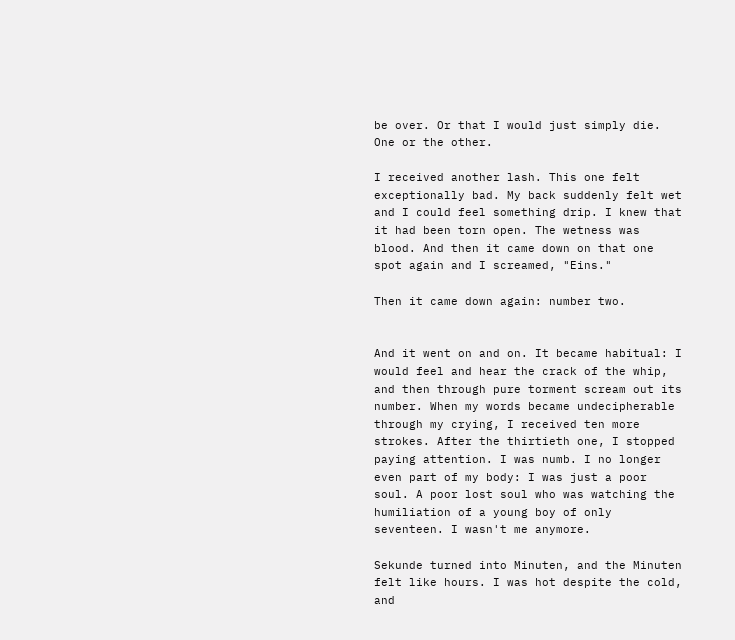be over. Or that I would just simply die. One or the other.

I received another lash. This one felt exceptionally bad. My back suddenly felt wet and I could feel something drip. I knew that it had been torn open. The wetness was blood. And then it came down on that one spot again and I screamed, "Eins."

Then it came down again: number two.


And it went on and on. It became habitual: I would feel and hear the crack of the whip, and then through pure torment scream out its number. When my words became undecipherable through my crying, I received ten more strokes. After the thirtieth one, I stopped paying attention. I was numb. I no longer even part of my body: I was just a poor soul. A poor lost soul who was watching the humiliation of a young boy of only seventeen. I wasn't me anymore.

Sekunde turned into Minuten, and the Minuten felt like hours. I was hot despite the cold, and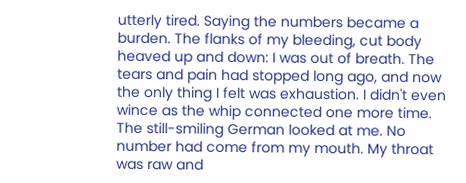utterly tired. Saying the numbers became a burden. The flanks of my bleeding, cut body heaved up and down: I was out of breath. The tears and pain had stopped long ago, and now the only thing I felt was exhaustion. I didn't even wince as the whip connected one more time. The still-smiling German looked at me. No number had come from my mouth. My throat was raw and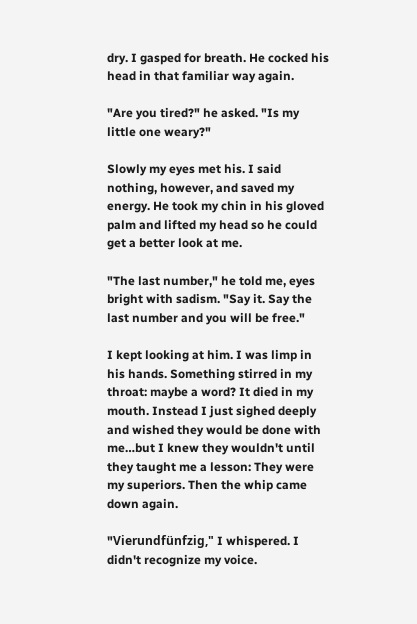dry. I gasped for breath. He cocked his head in that familiar way again.

"Are you tired?" he asked. "Is my little one weary?"

Slowly my eyes met his. I said nothing, however, and saved my energy. He took my chin in his gloved palm and lifted my head so he could get a better look at me.

"The last number," he told me, eyes bright with sadism. "Say it. Say the last number and you will be free."

I kept looking at him. I was limp in his hands. Something stirred in my throat: maybe a word? It died in my mouth. Instead I just sighed deeply and wished they would be done with me…but I knew they wouldn't until they taught me a lesson: They were my superiors. Then the whip came down again.

"Vierundfünfzig," I whispered. I didn't recognize my voice.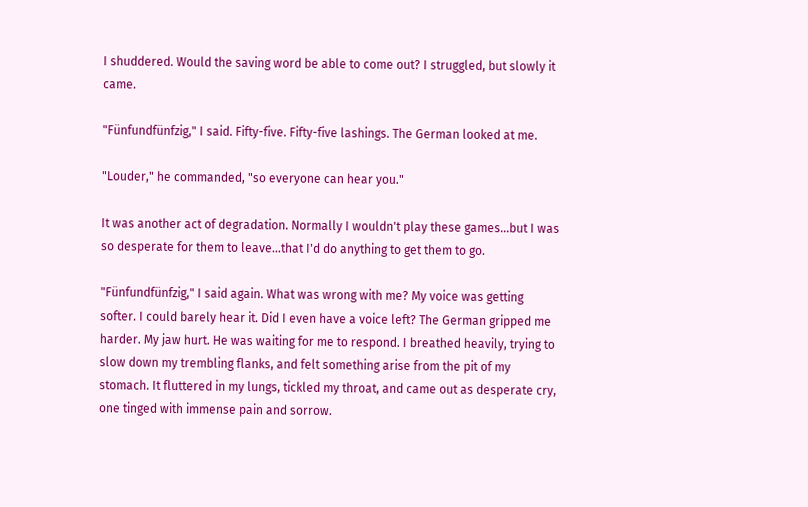I shuddered. Would the saving word be able to come out? I struggled, but slowly it came.

"Fünfundfünfzig," I said. Fifty-five. Fifty-five lashings. The German looked at me.

"Louder," he commanded, "so everyone can hear you."

It was another act of degradation. Normally I wouldn't play these games…but I was so desperate for them to leave…that I'd do anything to get them to go.

"Fünfundfünfzig," I said again. What was wrong with me? My voice was getting softer. I could barely hear it. Did I even have a voice left? The German gripped me harder. My jaw hurt. He was waiting for me to respond. I breathed heavily, trying to slow down my trembling flanks, and felt something arise from the pit of my stomach. It fluttered in my lungs, tickled my throat, and came out as desperate cry, one tinged with immense pain and sorrow.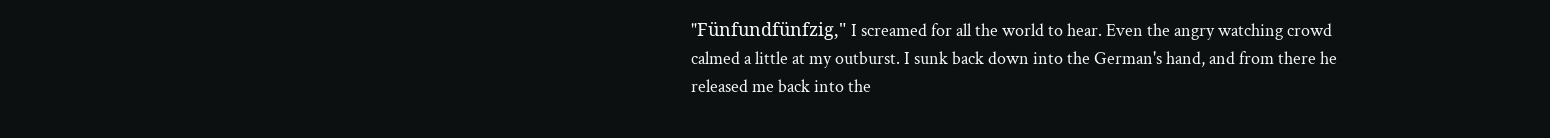"Fünfundfünfzig," I screamed for all the world to hear. Even the angry watching crowd calmed a little at my outburst. I sunk back down into the German's hand, and from there he released me back into the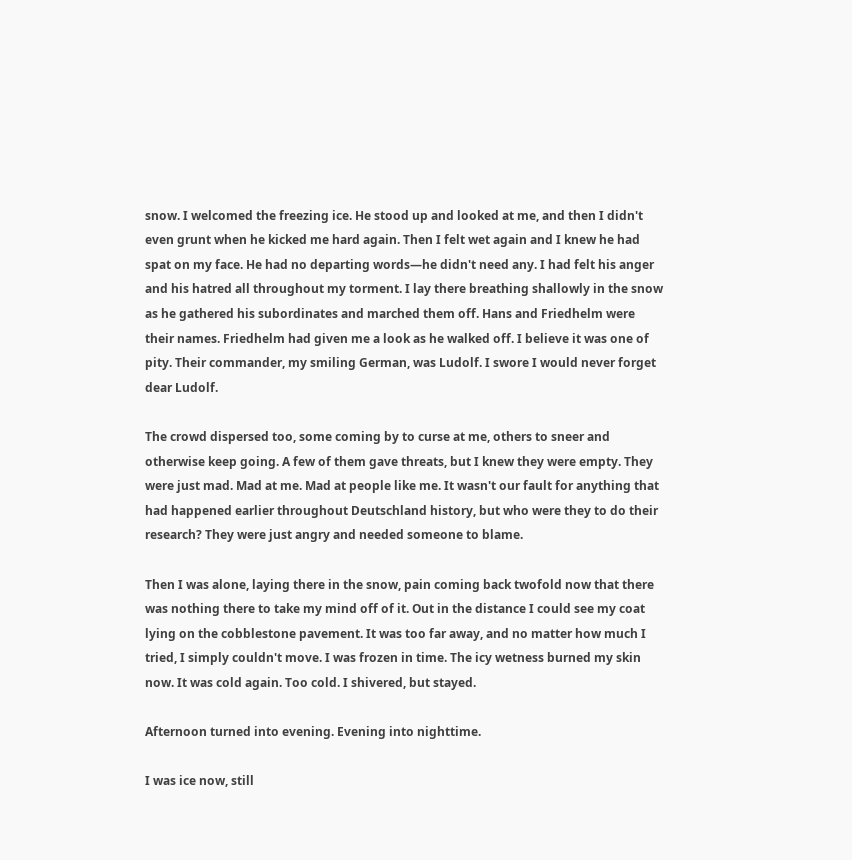snow. I welcomed the freezing ice. He stood up and looked at me, and then I didn't even grunt when he kicked me hard again. Then I felt wet again and I knew he had spat on my face. He had no departing words—he didn't need any. I had felt his anger and his hatred all throughout my torment. I lay there breathing shallowly in the snow as he gathered his subordinates and marched them off. Hans and Friedhelm were their names. Friedhelm had given me a look as he walked off. I believe it was one of pity. Their commander, my smiling German, was Ludolf. I swore I would never forget dear Ludolf.

The crowd dispersed too, some coming by to curse at me, others to sneer and otherwise keep going. A few of them gave threats, but I knew they were empty. They were just mad. Mad at me. Mad at people like me. It wasn't our fault for anything that had happened earlier throughout Deutschland history, but who were they to do their research? They were just angry and needed someone to blame.

Then I was alone, laying there in the snow, pain coming back twofold now that there was nothing there to take my mind off of it. Out in the distance I could see my coat lying on the cobblestone pavement. It was too far away, and no matter how much I tried, I simply couldn't move. I was frozen in time. The icy wetness burned my skin now. It was cold again. Too cold. I shivered, but stayed.

Afternoon turned into evening. Evening into nighttime.

I was ice now, still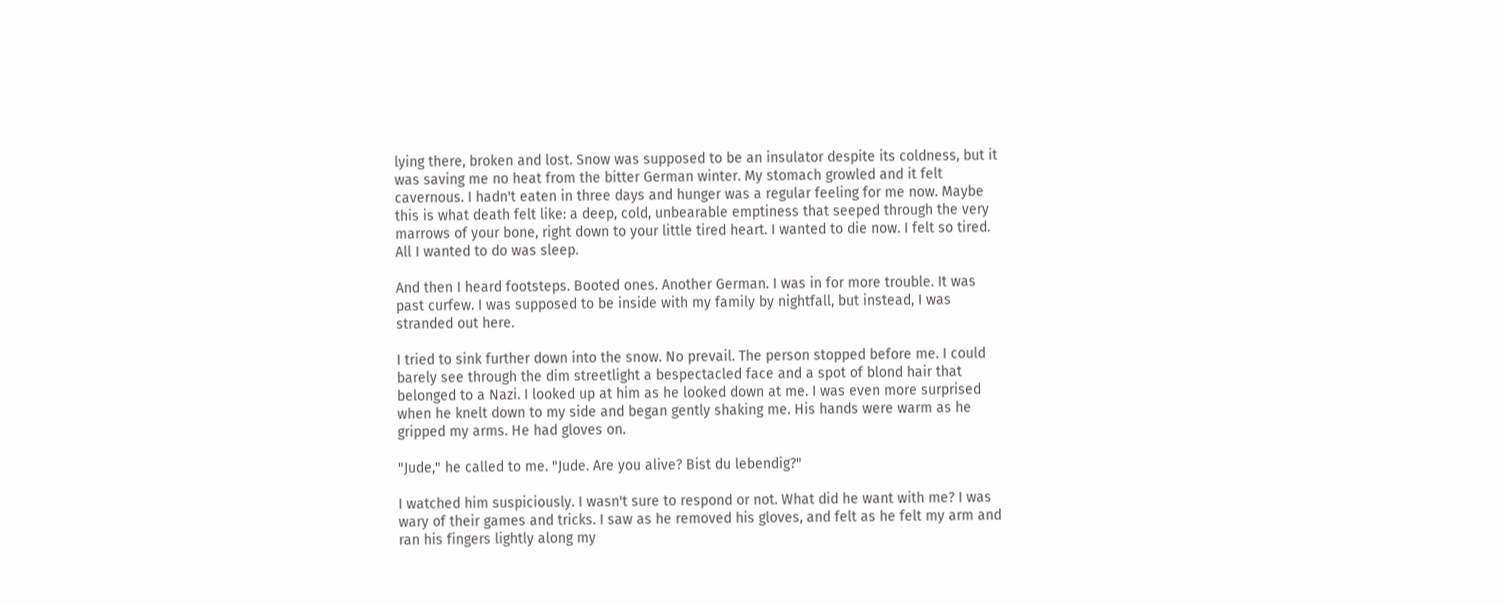lying there, broken and lost. Snow was supposed to be an insulator despite its coldness, but it was saving me no heat from the bitter German winter. My stomach growled and it felt cavernous. I hadn't eaten in three days and hunger was a regular feeling for me now. Maybe this is what death felt like: a deep, cold, unbearable emptiness that seeped through the very marrows of your bone, right down to your little tired heart. I wanted to die now. I felt so tired. All I wanted to do was sleep.

And then I heard footsteps. Booted ones. Another German. I was in for more trouble. It was past curfew. I was supposed to be inside with my family by nightfall, but instead, I was stranded out here.

I tried to sink further down into the snow. No prevail. The person stopped before me. I could barely see through the dim streetlight a bespectacled face and a spot of blond hair that belonged to a Nazi. I looked up at him as he looked down at me. I was even more surprised when he knelt down to my side and began gently shaking me. His hands were warm as he gripped my arms. He had gloves on.

"Jude," he called to me. "Jude. Are you alive? Bist du lebendig?"

I watched him suspiciously. I wasn't sure to respond or not. What did he want with me? I was wary of their games and tricks. I saw as he removed his gloves, and felt as he felt my arm and ran his fingers lightly along my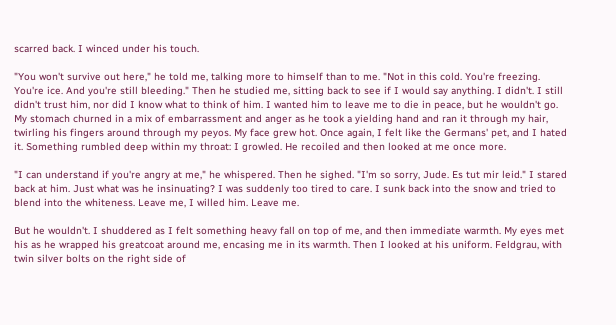scarred back. I winced under his touch.

"You won't survive out here," he told me, talking more to himself than to me. "Not in this cold. You're freezing. You're ice. And you're still bleeding." Then he studied me, sitting back to see if I would say anything. I didn't. I still didn't trust him, nor did I know what to think of him. I wanted him to leave me to die in peace, but he wouldn't go. My stomach churned in a mix of embarrassment and anger as he took a yielding hand and ran it through my hair, twirling his fingers around through my peyos. My face grew hot. Once again, I felt like the Germans' pet, and I hated it. Something rumbled deep within my throat: I growled. He recoiled and then looked at me once more.

"I can understand if you're angry at me," he whispered. Then he sighed. "I'm so sorry, Jude. Es tut mir leid." I stared back at him. Just what was he insinuating? I was suddenly too tired to care. I sunk back into the snow and tried to blend into the whiteness. Leave me, I willed him. Leave me.

But he wouldn't. I shuddered as I felt something heavy fall on top of me, and then immediate warmth. My eyes met his as he wrapped his greatcoat around me, encasing me in its warmth. Then I looked at his uniform. Feldgrau, with twin silver bolts on the right side of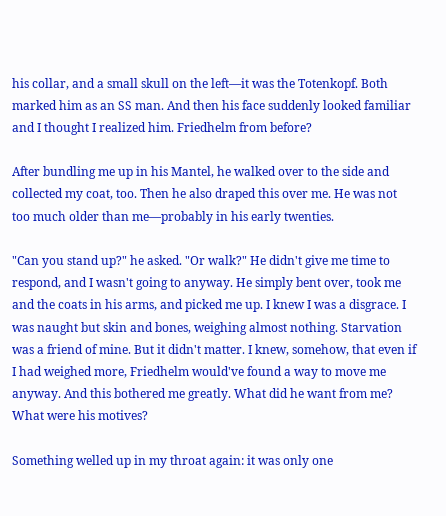his collar, and a small skull on the left—it was the Totenkopf. Both marked him as an SS man. And then his face suddenly looked familiar and I thought I realized him. Friedhelm from before?

After bundling me up in his Mantel, he walked over to the side and collected my coat, too. Then he also draped this over me. He was not too much older than me—probably in his early twenties.

"Can you stand up?" he asked. "Or walk?" He didn't give me time to respond, and I wasn't going to anyway. He simply bent over, took me and the coats in his arms, and picked me up. I knew I was a disgrace. I was naught but skin and bones, weighing almost nothing. Starvation was a friend of mine. But it didn't matter. I knew, somehow, that even if I had weighed more, Friedhelm would've found a way to move me anyway. And this bothered me greatly. What did he want from me? What were his motives?

Something welled up in my throat again: it was only one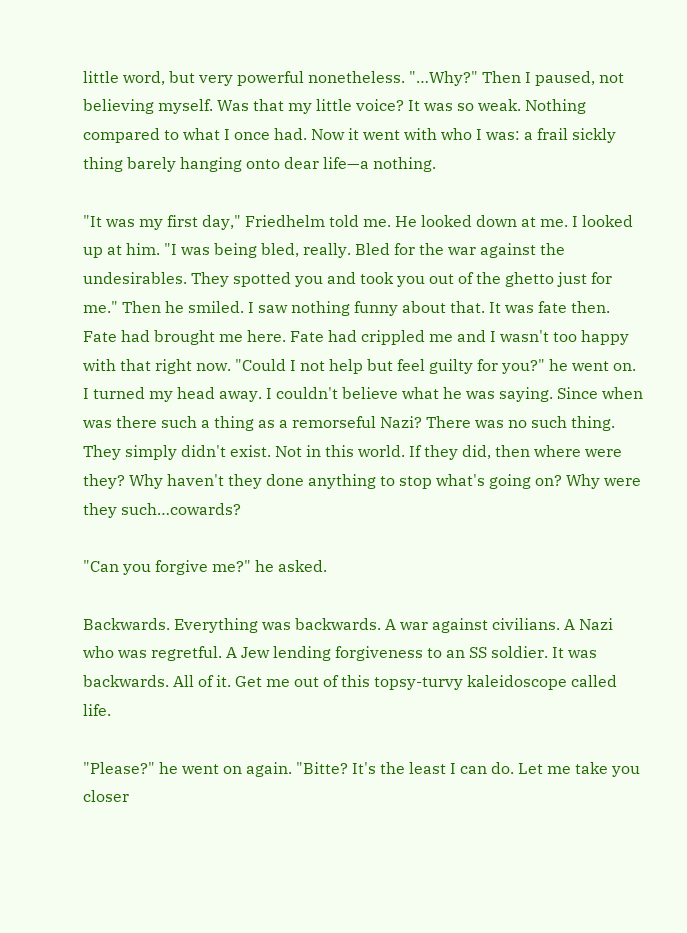little word, but very powerful nonetheless. "…Why?" Then I paused, not believing myself. Was that my little voice? It was so weak. Nothing compared to what I once had. Now it went with who I was: a frail sickly thing barely hanging onto dear life—a nothing.

"It was my first day," Friedhelm told me. He looked down at me. I looked up at him. "I was being bled, really. Bled for the war against the undesirables. They spotted you and took you out of the ghetto just for me." Then he smiled. I saw nothing funny about that. It was fate then. Fate had brought me here. Fate had crippled me and I wasn't too happy with that right now. "Could I not help but feel guilty for you?" he went on. I turned my head away. I couldn't believe what he was saying. Since when was there such a thing as a remorseful Nazi? There was no such thing. They simply didn't exist. Not in this world. If they did, then where were they? Why haven't they done anything to stop what's going on? Why were they such…cowards?

"Can you forgive me?" he asked.

Backwards. Everything was backwards. A war against civilians. A Nazi who was regretful. A Jew lending forgiveness to an SS soldier. It was backwards. All of it. Get me out of this topsy-turvy kaleidoscope called life.

"Please?" he went on again. "Bitte? It's the least I can do. Let me take you closer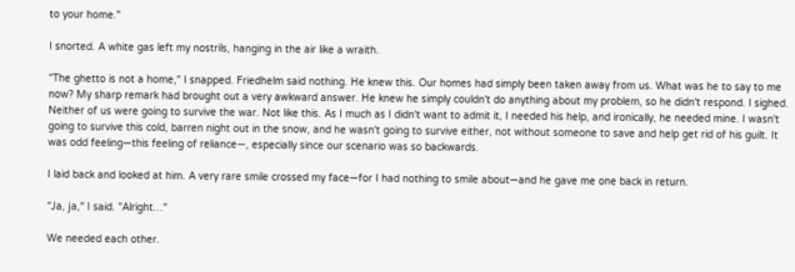to your home."

I snorted. A white gas left my nostrils, hanging in the air like a wraith.

"The ghetto is not a home," I snapped. Friedhelm said nothing. He knew this. Our homes had simply been taken away from us. What was he to say to me now? My sharp remark had brought out a very awkward answer. He knew he simply couldn't do anything about my problem, so he didn't respond. I sighed. Neither of us were going to survive the war. Not like this. As I much as I didn't want to admit it, I needed his help, and ironically, he needed mine. I wasn't going to survive this cold, barren night out in the snow, and he wasn't going to survive either, not without someone to save and help get rid of his guilt. It was odd feeling—this feeling of reliance—, especially since our scenario was so backwards.

I laid back and looked at him. A very rare smile crossed my face—for I had nothing to smile about—and he gave me one back in return.

"Ja, ja," I said. "Alright…"

We needed each other.